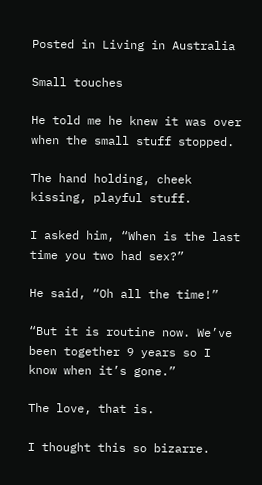Posted in Living in Australia

Small touches

He told me he knew it was over when the small stuff stopped.

The hand holding, cheek kissing, playful stuff.

I asked him, “When is the last time you two had sex?”

He said, “Oh all the time!”

“But it is routine now. We’ve been together 9 years so I know when it’s gone.”

The love, that is.

I thought this so bizarre.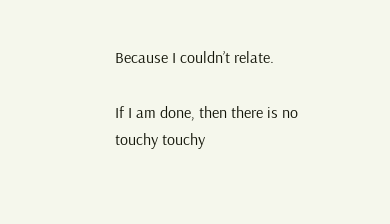Because I couldn’t relate.

If I am done, then there is no touchy touchy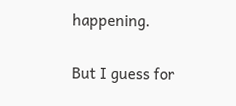happening.

But I guess for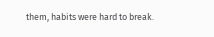them, habits were hard to break.